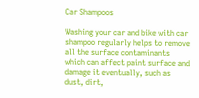Car Shampoos

Washing your car and bike with car shampoo regularly helps to remove all the surface contaminants which can affect paint surface and damage it eventually, such as dust, dirt,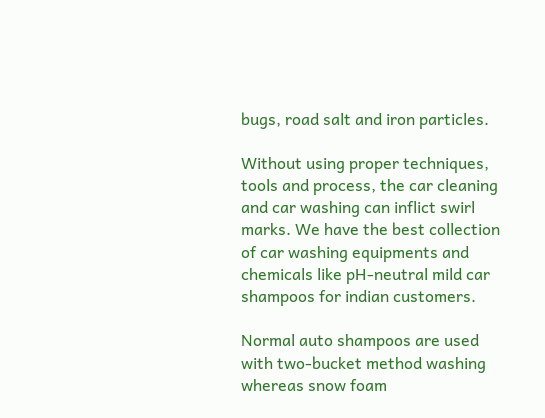bugs, road salt and iron particles.

Without using proper techniques, tools and process, the car cleaning and car washing can inflict swirl marks. We have the best collection of car washing equipments and chemicals like pH-neutral mild car shampoos for indian customers.

Normal auto shampoos are used with two-bucket method washing whereas snow foam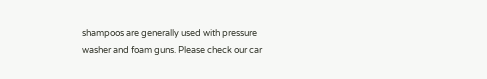shampoos are generally used with pressure washer and foam guns. Please check our car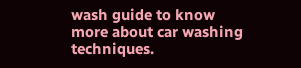wash guide to know more about car washing techniques.